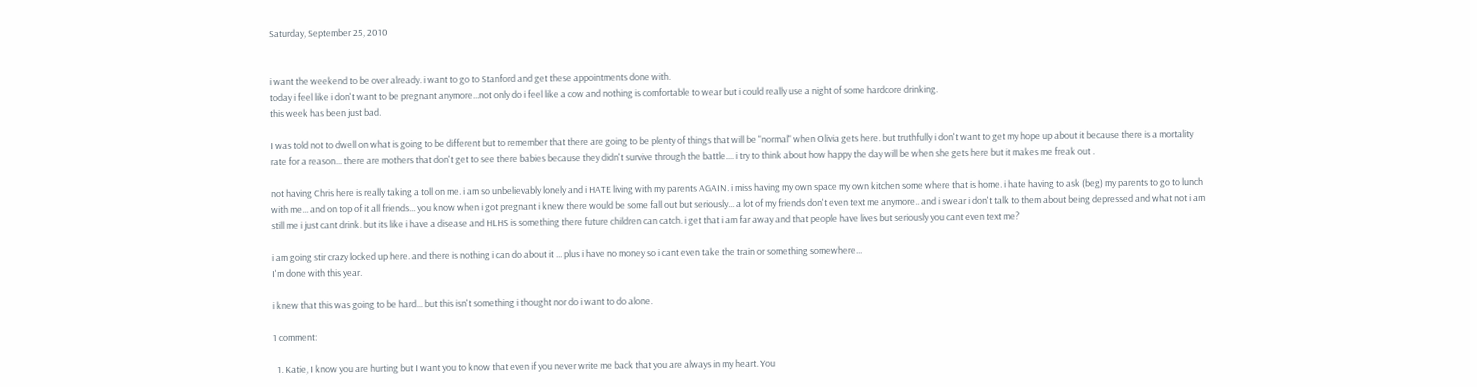Saturday, September 25, 2010


i want the weekend to be over already. i want to go to Stanford and get these appointments done with.
today i feel like i don't want to be pregnant anymore...not only do i feel like a cow and nothing is comfortable to wear but i could really use a night of some hardcore drinking.
this week has been just bad.

I was told not to dwell on what is going to be different but to remember that there are going to be plenty of things that will be "normal" when Olivia gets here. but truthfully i don't want to get my hope up about it because there is a mortality rate for a reason... there are mothers that don't get to see there babies because they didn't survive through the battle.... i try to think about how happy the day will be when she gets here but it makes me freak out .

not having Chris here is really taking a toll on me. i am so unbelievably lonely and i HATE living with my parents AGAIN. i miss having my own space my own kitchen some where that is home. i hate having to ask (beg) my parents to go to lunch with me... and on top of it all friends... you know when i got pregnant i knew there would be some fall out but seriously... a lot of my friends don't even text me anymore.. and i swear i don't talk to them about being depressed and what not i am still me i just cant drink. but its like i have a disease and HLHS is something there future children can catch. i get that i am far away and that people have lives but seriously you cant even text me?

i am going stir crazy locked up here. and there is nothing i can do about it ... plus i have no money so i cant even take the train or something somewhere...
I'm done with this year.

i knew that this was going to be hard... but this isn't something i thought nor do i want to do alone.

1 comment:

  1. Katie, I know you are hurting but I want you to know that even if you never write me back that you are always in my heart. You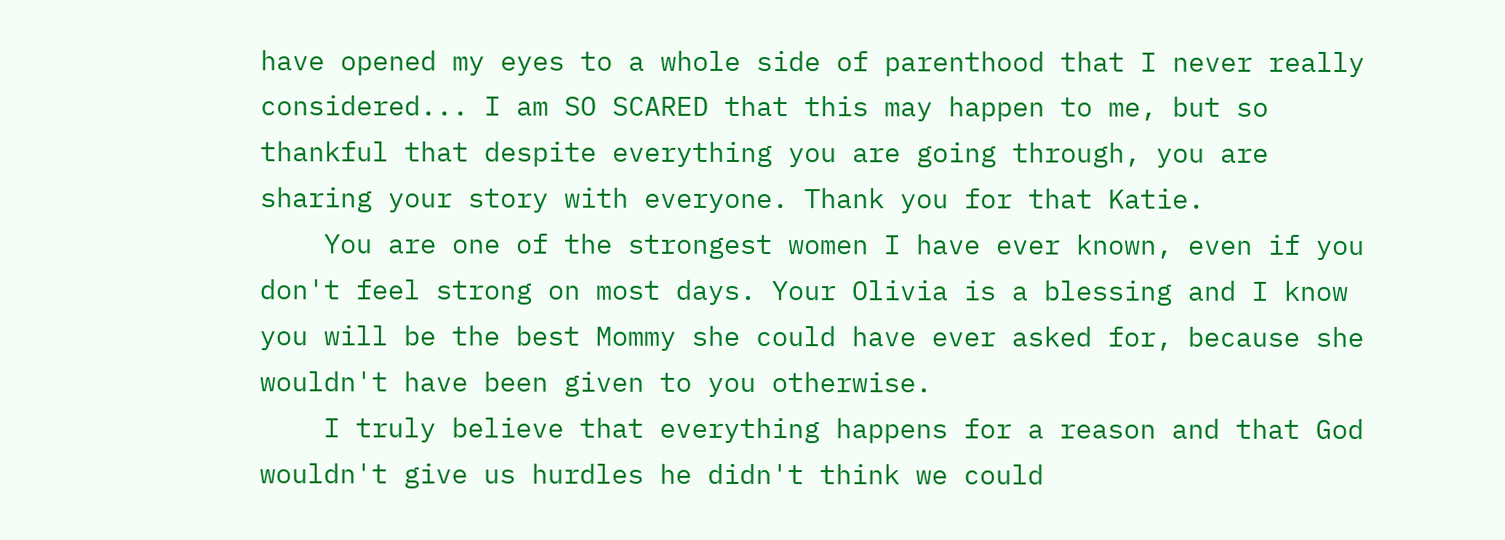have opened my eyes to a whole side of parenthood that I never really considered... I am SO SCARED that this may happen to me, but so thankful that despite everything you are going through, you are sharing your story with everyone. Thank you for that Katie.
    You are one of the strongest women I have ever known, even if you don't feel strong on most days. Your Olivia is a blessing and I know you will be the best Mommy she could have ever asked for, because she wouldn't have been given to you otherwise.
    I truly believe that everything happens for a reason and that God wouldn't give us hurdles he didn't think we could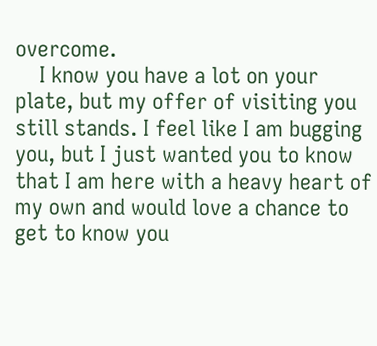overcome.
    I know you have a lot on your plate, but my offer of visiting you still stands. I feel like I am bugging you, but I just wanted you to know that I am here with a heavy heart of my own and would love a chance to get to know you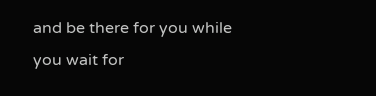and be there for you while you wait for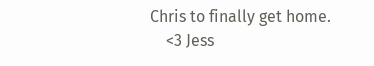Chris to finally get home.
    <3 Jess